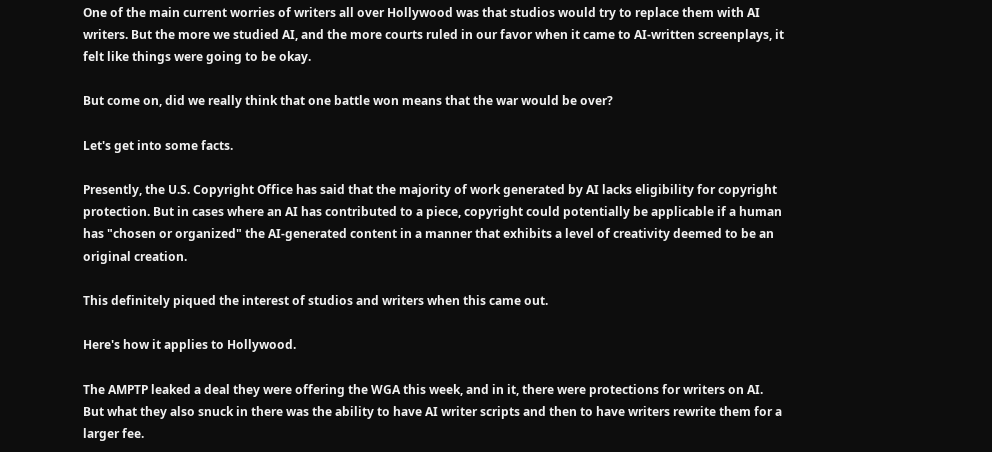One of the main current worries of writers all over Hollywood was that studios would try to replace them with AI writers. But the more we studied AI, and the more courts ruled in our favor when it came to AI-written screenplays, it felt like things were going to be okay.

But come on, did we really think that one battle won means that the war would be over?

Let's get into some facts.

Presently, the U.S. Copyright Office has said that the majority of work generated by AI lacks eligibility for copyright protection. But in cases where an AI has contributed to a piece, copyright could potentially be applicable if a human has "chosen or organized" the AI-generated content in a manner that exhibits a level of creativity deemed to be an original creation.

This definitely piqued the interest of studios and writers when this came out.

Here's how it applies to Hollywood.

The AMPTP leaked a deal they were offering the WGA this week, and in it, there were protections for writers on AI. But what they also snuck in there was the ability to have AI writer scripts and then to have writers rewrite them for a larger fee.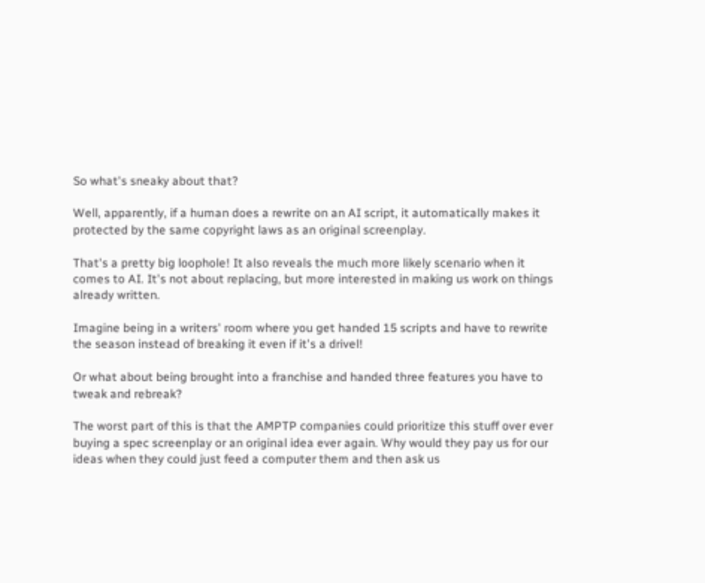So what's sneaky about that?

Well, apparently, if a human does a rewrite on an AI script, it automatically makes it protected by the same copyright laws as an original screenplay.

That's a pretty big loophole! It also reveals the much more likely scenario when it comes to AI. It's not about replacing, but more interested in making us work on things already written.

Imagine being in a writers' room where you get handed 15 scripts and have to rewrite the season instead of breaking it even if it's a drivel!

Or what about being brought into a franchise and handed three features you have to tweak and rebreak?

The worst part of this is that the AMPTP companies could prioritize this stuff over ever buying a spec screenplay or an original idea ever again. Why would they pay us for our ideas when they could just feed a computer them and then ask us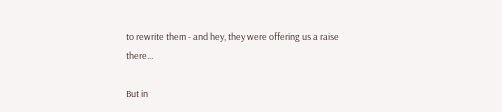to rewrite them - and hey, they were offering us a raise there...

But in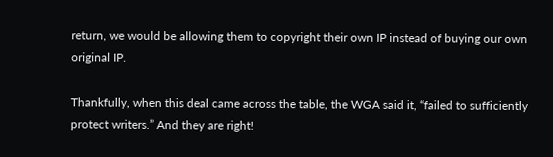return, we would be allowing them to copyright their own IP instead of buying our own original IP.

Thankfully, when this deal came across the table, the WGA said it, “failed to sufficiently protect writers.” And they are right!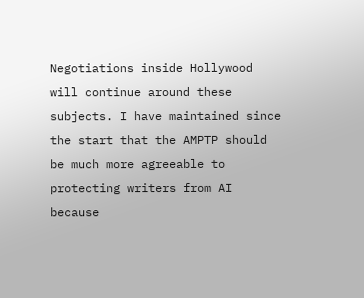Negotiations inside Hollywood will continue around these subjects. I have maintained since the start that the AMPTP should be much more agreeable to protecting writers from AI because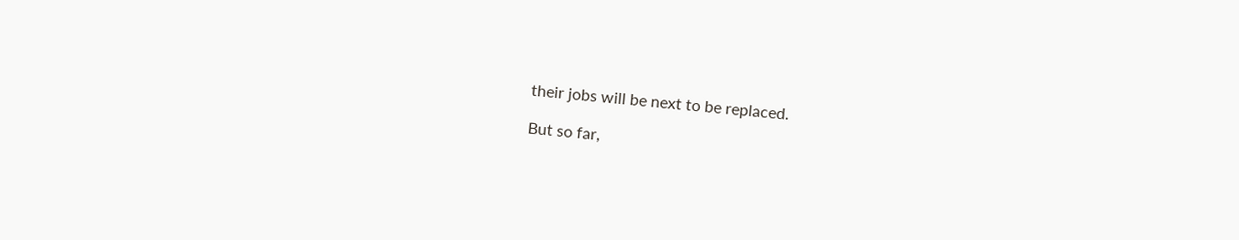their jobs will be next to be replaced.

But so far,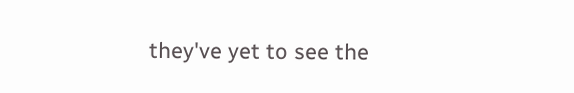they've yet to see the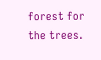forest for the trees.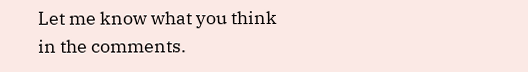Let me know what you think in the comments.